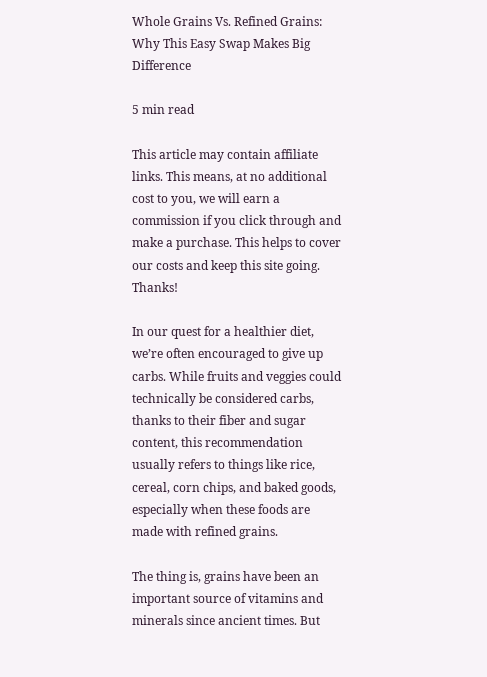Whole Grains Vs. Refined Grains: Why This Easy Swap Makes Big Difference

5 min read

This article may contain affiliate links. This means, at no additional cost to you, we will earn a commission if you click through and make a purchase. This helps to cover our costs and keep this site going. Thanks!

In our quest for a healthier diet, we’re often encouraged to give up carbs. While fruits and veggies could technically be considered carbs, thanks to their fiber and sugar content, this recommendation usually refers to things like rice, cereal, corn chips, and baked goods, especially when these foods are made with refined grains.

The thing is, grains have been an important source of vitamins and minerals since ancient times. But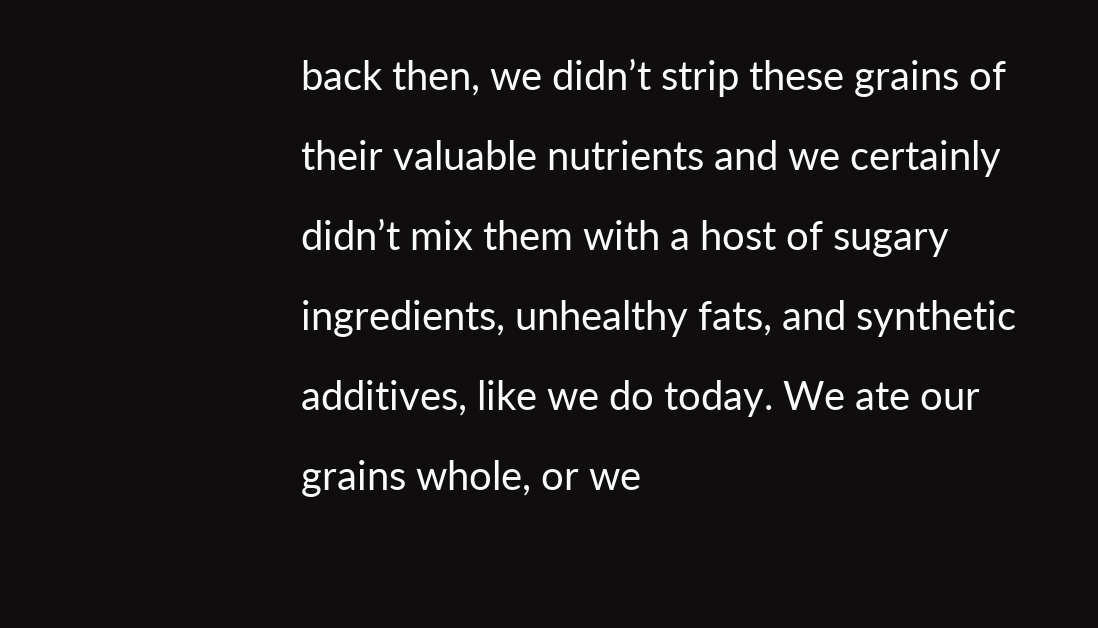back then, we didn’t strip these grains of their valuable nutrients and we certainly didn’t mix them with a host of sugary ingredients, unhealthy fats, and synthetic additives, like we do today. We ate our grains whole, or we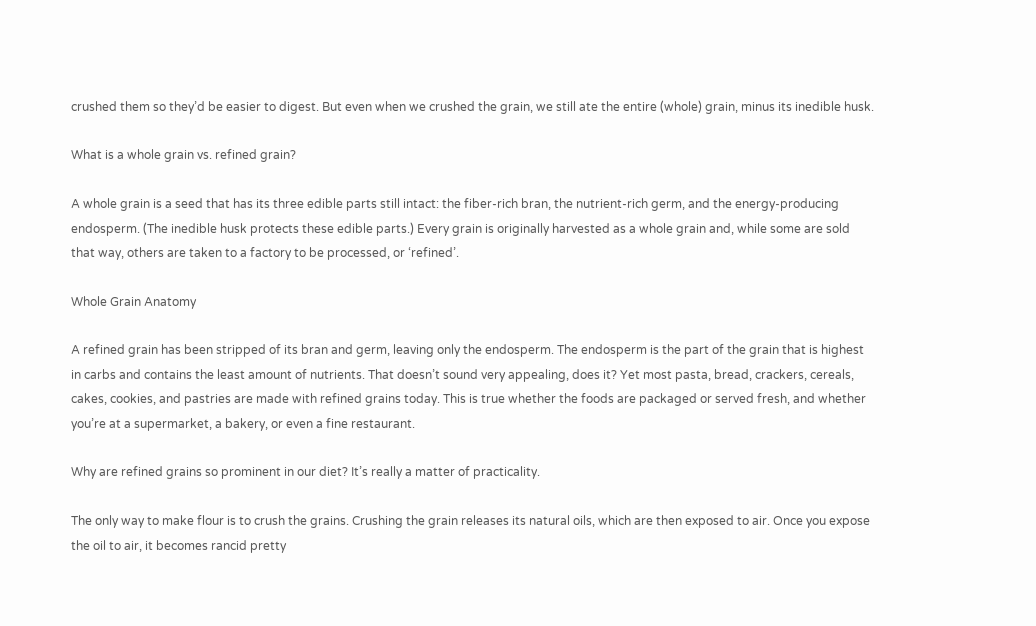crushed them so they’d be easier to digest. But even when we crushed the grain, we still ate the entire (whole) grain, minus its inedible husk.

What is a whole grain vs. refined grain?

A whole grain is a seed that has its three edible parts still intact: the fiber-rich bran, the nutrient-rich germ, and the energy-producing endosperm. (The inedible husk protects these edible parts.) Every grain is originally harvested as a whole grain and, while some are sold that way, others are taken to a factory to be processed, or ‘refined’.

Whole Grain Anatomy

A refined grain has been stripped of its bran and germ, leaving only the endosperm. The endosperm is the part of the grain that is highest in carbs and contains the least amount of nutrients. That doesn’t sound very appealing, does it? Yet most pasta, bread, crackers, cereals, cakes, cookies, and pastries are made with refined grains today. This is true whether the foods are packaged or served fresh, and whether you’re at a supermarket, a bakery, or even a fine restaurant.

Why are refined grains so prominent in our diet? It’s really a matter of practicality.

The only way to make flour is to crush the grains. Crushing the grain releases its natural oils, which are then exposed to air. Once you expose the oil to air, it becomes rancid pretty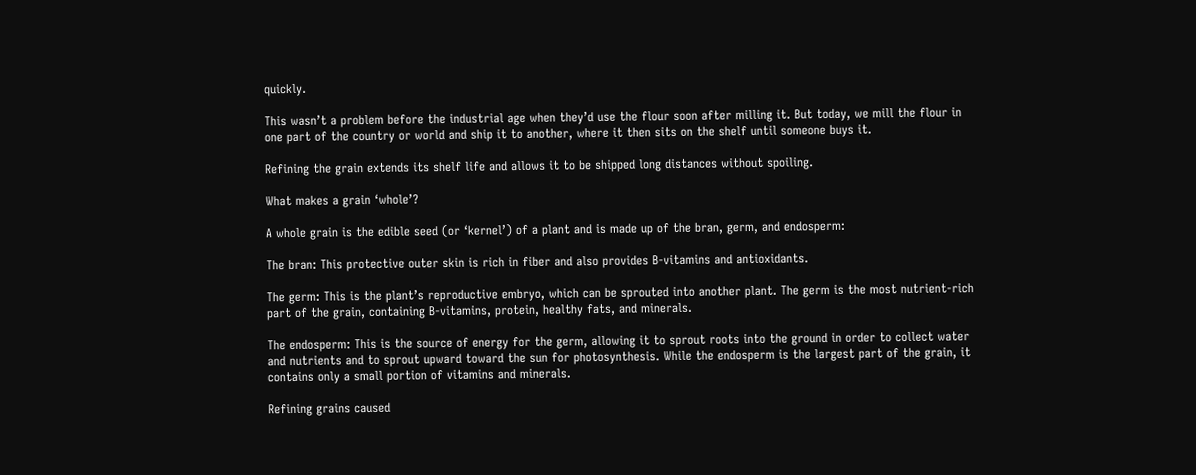quickly.

This wasn’t a problem before the industrial age when they’d use the flour soon after milling it. But today, we mill the flour in one part of the country or world and ship it to another, where it then sits on the shelf until someone buys it.

Refining the grain extends its shelf life and allows it to be shipped long distances without spoiling.

What makes a grain ‘whole’?

A whole grain is the edible seed (or ‘kernel’) of a plant and is made up of the bran, germ, and endosperm:

The bran: This protective outer skin is rich in fiber and also provides B-vitamins and antioxidants.

The germ: This is the plant’s reproductive embryo, which can be sprouted into another plant. The germ is the most nutrient-rich part of the grain, containing B-vitamins, protein, healthy fats, and minerals.

The endosperm: This is the source of energy for the germ, allowing it to sprout roots into the ground in order to collect water and nutrients and to sprout upward toward the sun for photosynthesis. While the endosperm is the largest part of the grain, it contains only a small portion of vitamins and minerals.

Refining grains caused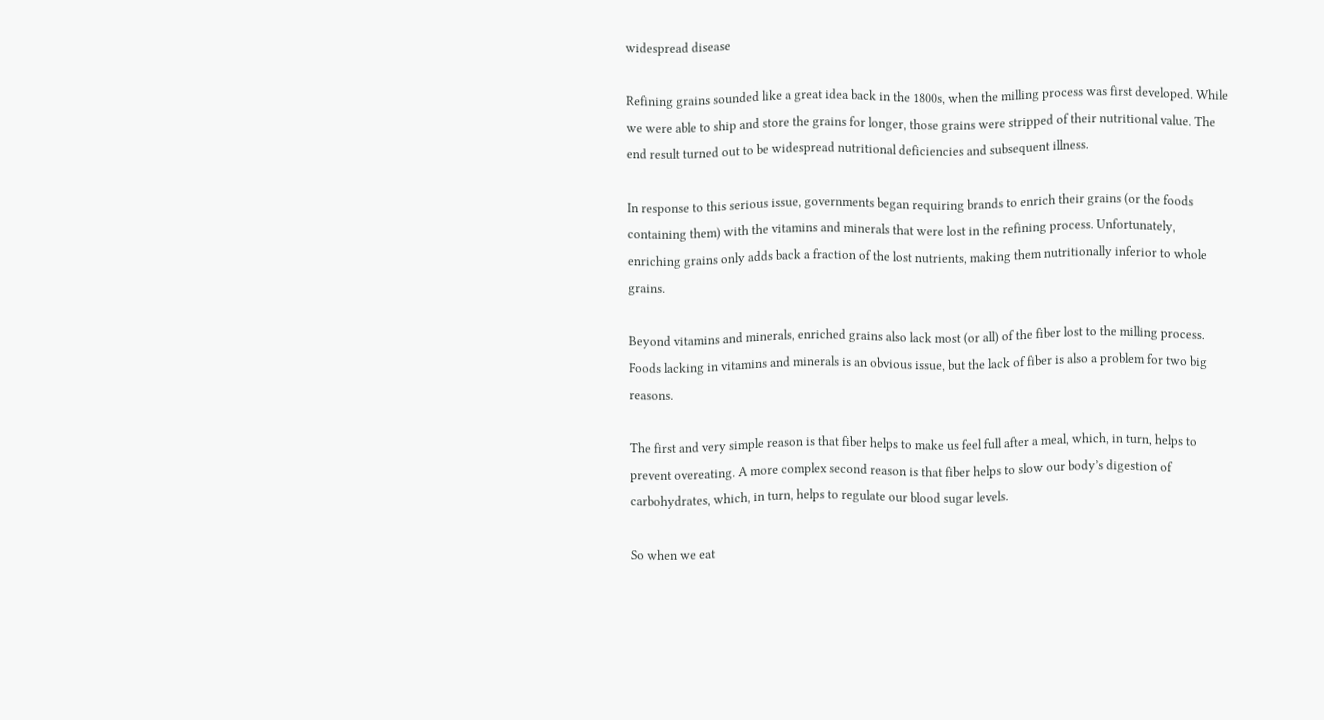widespread disease

Refining grains sounded like a great idea back in the 1800s, when the milling process was first developed. While we were able to ship and store the grains for longer, those grains were stripped of their nutritional value. The end result turned out to be widespread nutritional deficiencies and subsequent illness.

In response to this serious issue, governments began requiring brands to enrich their grains (or the foods containing them) with the vitamins and minerals that were lost in the refining process. Unfortunately, enriching grains only adds back a fraction of the lost nutrients, making them nutritionally inferior to whole grains.

Beyond vitamins and minerals, enriched grains also lack most (or all) of the fiber lost to the milling process. Foods lacking in vitamins and minerals is an obvious issue, but the lack of fiber is also a problem for two big reasons.

The first and very simple reason is that fiber helps to make us feel full after a meal, which, in turn, helps to prevent overeating. A more complex second reason is that fiber helps to slow our body’s digestion of carbohydrates, which, in turn, helps to regulate our blood sugar levels.

So when we eat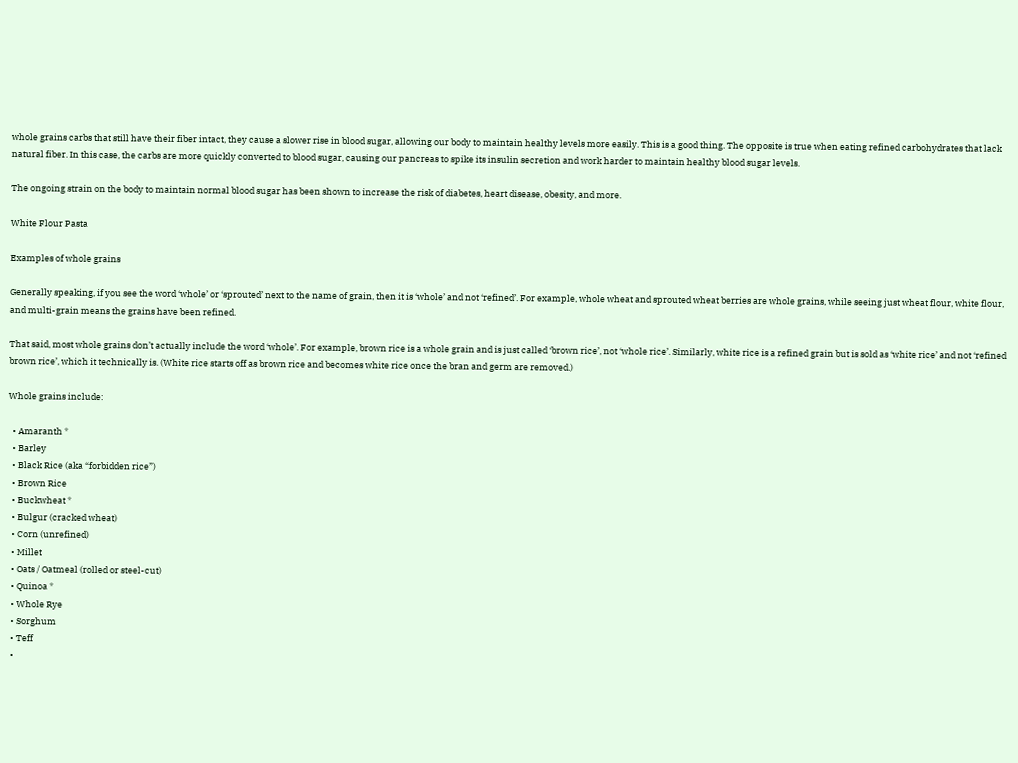whole grains carbs that still have their fiber intact, they cause a slower rise in blood sugar, allowing our body to maintain healthy levels more easily. This is a good thing. The opposite is true when eating refined carbohydrates that lack natural fiber. In this case, the carbs are more quickly converted to blood sugar, causing our pancreas to spike its insulin secretion and work harder to maintain healthy blood sugar levels.

The ongoing strain on the body to maintain normal blood sugar has been shown to increase the risk of diabetes, heart disease, obesity, and more.

White Flour Pasta

Examples of whole grains

Generally speaking, if you see the word ‘whole’ or ‘sprouted’ next to the name of grain, then it is ‘whole’ and not ‘refined’. For example, whole wheat and sprouted wheat berries are whole grains, while seeing just wheat flour, white flour, and multi-grain means the grains have been refined.

That said, most whole grains don’t actually include the word ‘whole’. For example, brown rice is a whole grain and is just called ‘brown rice’, not ‘whole rice’. Similarly, white rice is a refined grain but is sold as ‘white rice’ and not ‘refined brown rice’, which it technically is. (White rice starts off as brown rice and becomes white rice once the bran and germ are removed.)

Whole grains include:

  • Amaranth *
  • Barley
  • Black Rice (aka “forbidden rice”)
  • Brown Rice
  • Buckwheat *
  • Bulgur (cracked wheat)
  • Corn (unrefined)
  • Millet
  • Oats / Oatmeal (rolled or steel-cut)
  • Quinoa *
  • Whole Rye
  • Sorghum
  • Teff
  •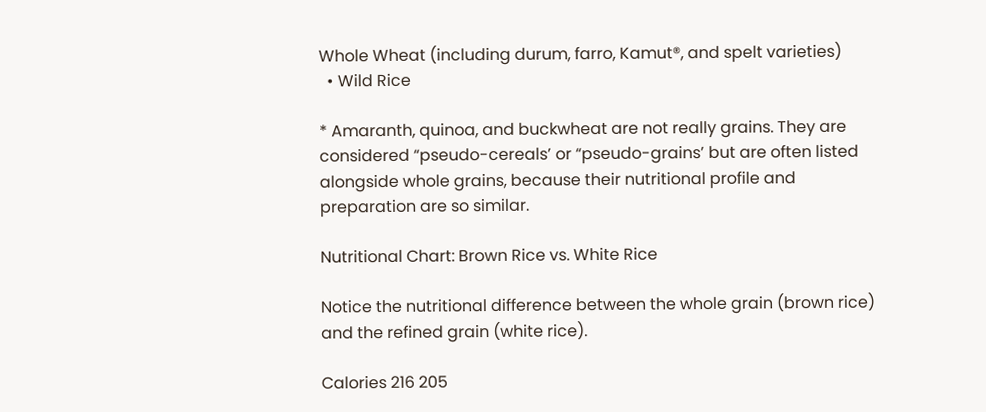Whole Wheat (including durum, farro, Kamut®, and spelt varieties)
  • Wild Rice

* Amaranth, quinoa, and buckwheat are not really grains. They are considered “pseudo-cereals’ or “pseudo-grains’ but are often listed alongside whole grains, because their nutritional profile and preparation are so similar.

Nutritional Chart: Brown Rice vs. White Rice

Notice the nutritional difference between the whole grain (brown rice) and the refined grain (white rice).

Calories 216 205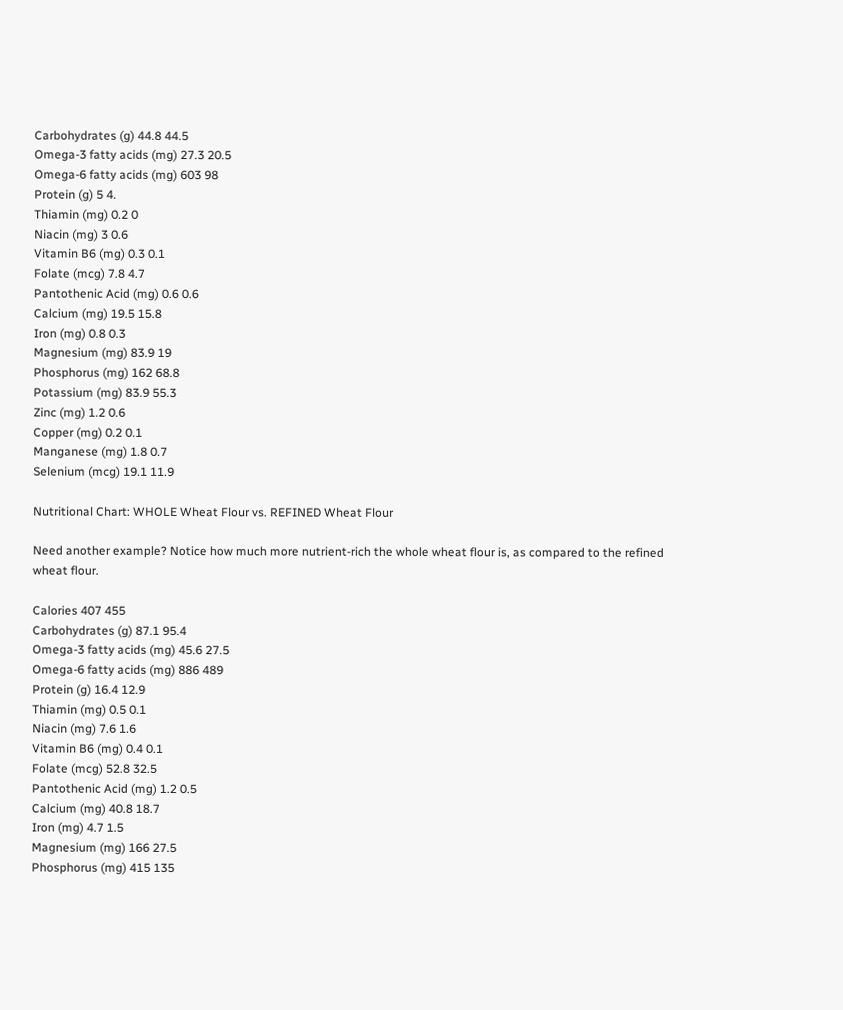Carbohydrates (g) 44.8 44.5
Omega-3 fatty acids (mg) 27.3 20.5
Omega-6 fatty acids (mg) 603 98
Protein (g) 5 4.
Thiamin (mg) 0.2 0
Niacin (mg) 3 0.6
Vitamin B6 (mg) 0.3 0.1
Folate (mcg) 7.8 4.7
Pantothenic Acid (mg) 0.6 0.6
Calcium (mg) 19.5 15.8
Iron (mg) 0.8 0.3
Magnesium (mg) 83.9 19
Phosphorus (mg) 162 68.8
Potassium (mg) 83.9 55.3
Zinc (mg) 1.2 0.6
Copper (mg) 0.2 0.1
Manganese (mg) 1.8 0.7
Selenium (mcg) 19.1 11.9

Nutritional Chart: WHOLE Wheat Flour vs. REFINED Wheat Flour

Need another example? Notice how much more nutrient-rich the whole wheat flour is, as compared to the refined wheat flour.

Calories 407 455
Carbohydrates (g) 87.1 95.4
Omega-3 fatty acids (mg) 45.6 27.5
Omega-6 fatty acids (mg) 886 489
Protein (g) 16.4 12.9
Thiamin (mg) 0.5 0.1
Niacin (mg) 7.6 1.6
Vitamin B6 (mg) 0.4 0.1
Folate (mcg) 52.8 32.5
Pantothenic Acid (mg) 1.2 0.5
Calcium (mg) 40.8 18.7
Iron (mg) 4.7 1.5
Magnesium (mg) 166 27.5
Phosphorus (mg) 415 135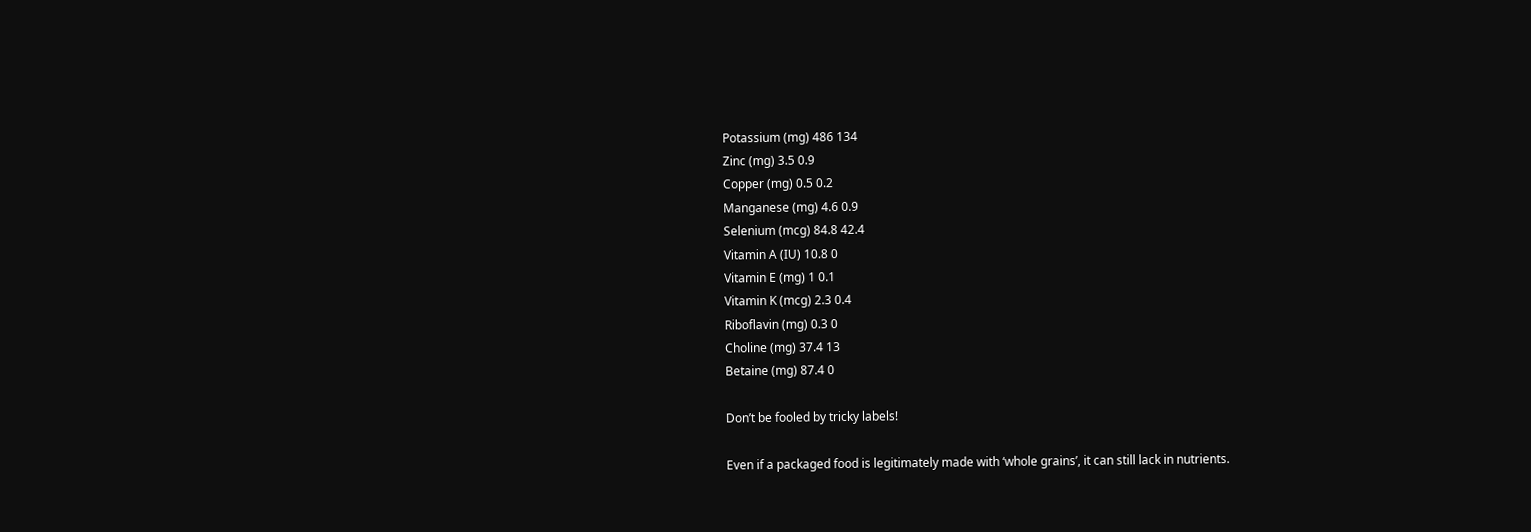Potassium (mg) 486 134
Zinc (mg) 3.5 0.9
Copper (mg) 0.5 0.2
Manganese (mg) 4.6 0.9
Selenium (mcg) 84.8 42.4
Vitamin A (IU) 10.8 0
Vitamin E (mg) 1 0.1
Vitamin K (mcg) 2.3 0.4
Riboflavin (mg) 0.3 0
Choline (mg) 37.4 13
Betaine (mg) 87.4 0

Don’t be fooled by tricky labels!

Even if a packaged food is legitimately made with ‘whole grains’, it can still lack in nutrients.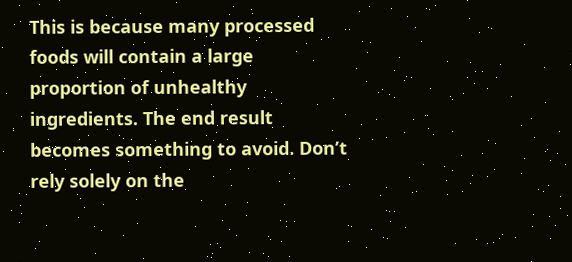This is because many processed foods will contain a large proportion of unhealthy ingredients. The end result becomes something to avoid. Don’t rely solely on the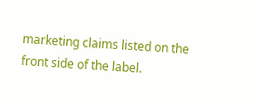marketing claims listed on the front side of the label.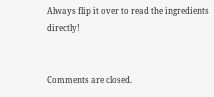Always flip it over to read the ingredients directly!


Comments are closed.